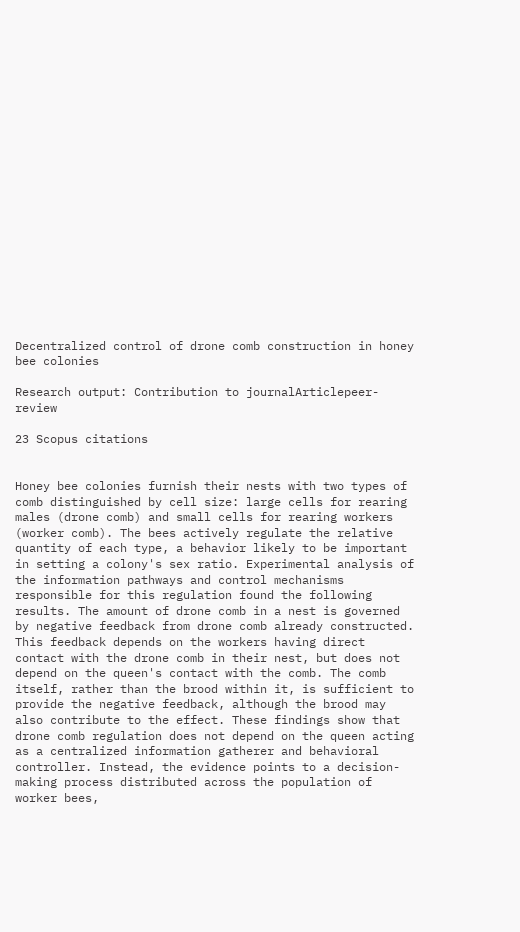Decentralized control of drone comb construction in honey bee colonies

Research output: Contribution to journalArticlepeer-review

23 Scopus citations


Honey bee colonies furnish their nests with two types of comb distinguished by cell size: large cells for rearing males (drone comb) and small cells for rearing workers (worker comb). The bees actively regulate the relative quantity of each type, a behavior likely to be important in setting a colony's sex ratio. Experimental analysis of the information pathways and control mechanisms responsible for this regulation found the following results. The amount of drone comb in a nest is governed by negative feedback from drone comb already constructed. This feedback depends on the workers having direct contact with the drone comb in their nest, but does not depend on the queen's contact with the comb. The comb itself, rather than the brood within it, is sufficient to provide the negative feedback, although the brood may also contribute to the effect. These findings show that drone comb regulation does not depend on the queen acting as a centralized information gatherer and behavioral controller. Instead, the evidence points to a decision-making process distributed across the population of worker bees,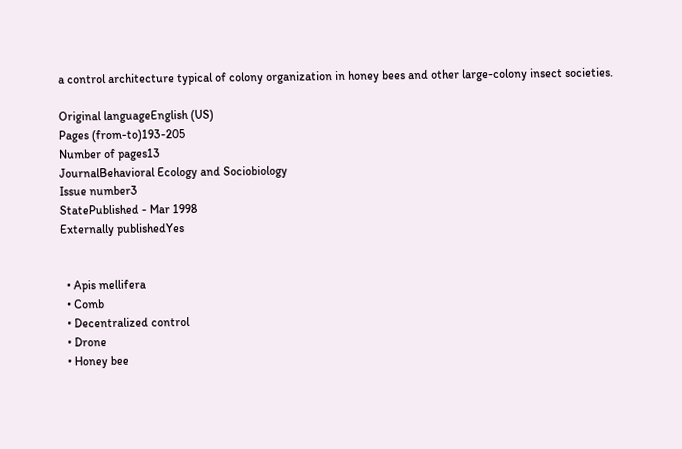a control architecture typical of colony organization in honey bees and other large-colony insect societies.

Original languageEnglish (US)
Pages (from-to)193-205
Number of pages13
JournalBehavioral Ecology and Sociobiology
Issue number3
StatePublished - Mar 1998
Externally publishedYes


  • Apis mellifera
  • Comb
  • Decentralized control
  • Drone
  • Honey bee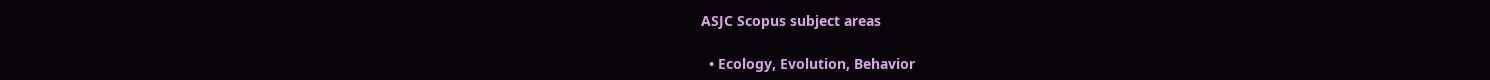ASJC Scopus subject areas

  • Ecology, Evolution, Behavior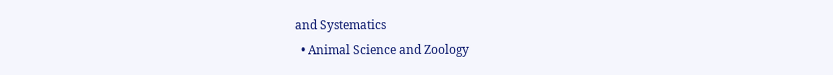and Systematics
  • Animal Science and Zoology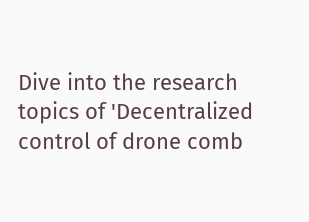Dive into the research topics of 'Decentralized control of drone comb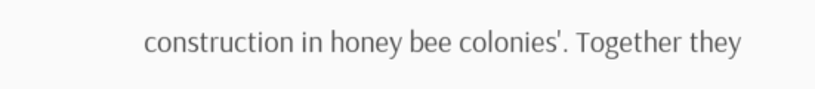construction in honey bee colonies'. Together they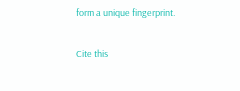form a unique fingerprint.

Cite this